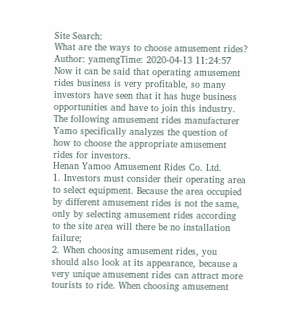Site Search:
What are the ways to choose amusement rides?
Author: yamengTime: 2020-04-13 11:24:57
Now it can be said that operating amusement rides business is very profitable, so many investors have seen that it has huge business opportunities and have to join this industry. The following amusement rides manufacturer Yamo specifically analyzes the question of how to choose the appropriate amusement rides for investors.
Henan Yamoo Amusement Rides Co. Ltd.
1. Investors must consider their operating area to select equipment. Because the area occupied by different amusement rides is not the same, only by selecting amusement rides according to the site area will there be no installation failure;
2. When choosing amusement rides, you should also look at its appearance, because a very unique amusement rides can attract more tourists to ride. When choosing amusement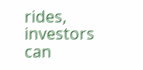rides, investors can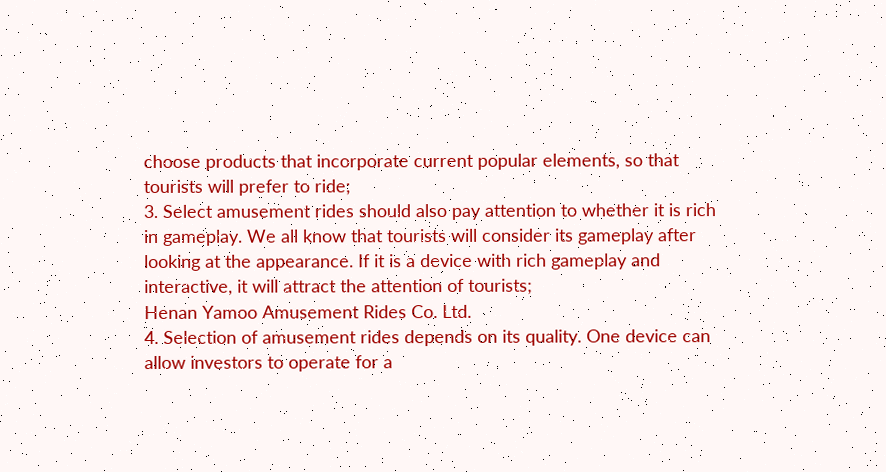choose products that incorporate current popular elements, so that tourists will prefer to ride;
3. Select amusement rides should also pay attention to whether it is rich in gameplay. We all know that tourists will consider its gameplay after looking at the appearance. If it is a device with rich gameplay and interactive, it will attract the attention of tourists;
Henan Yamoo Amusement Rides Co. Ltd.
4. Selection of amusement rides depends on its quality. One device can allow investors to operate for a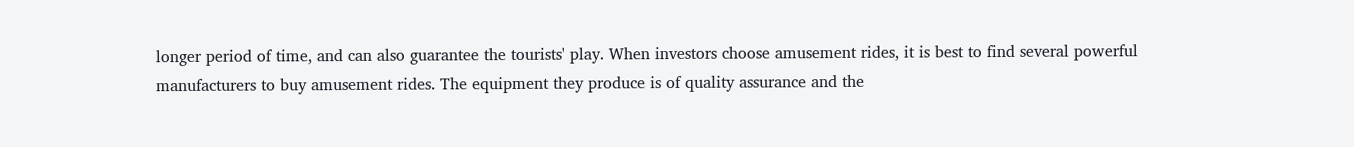longer period of time, and can also guarantee the tourists' play. When investors choose amusement rides, it is best to find several powerful manufacturers to buy amusement rides. The equipment they produce is of quality assurance and the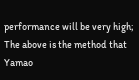performance will be very high;
The above is the method that Yamao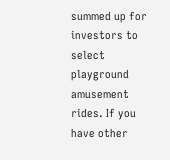summed up for investors to select playground amusement rides. If you have other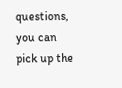questions, you can pick up the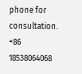phone for consultation.
+86 18538064068